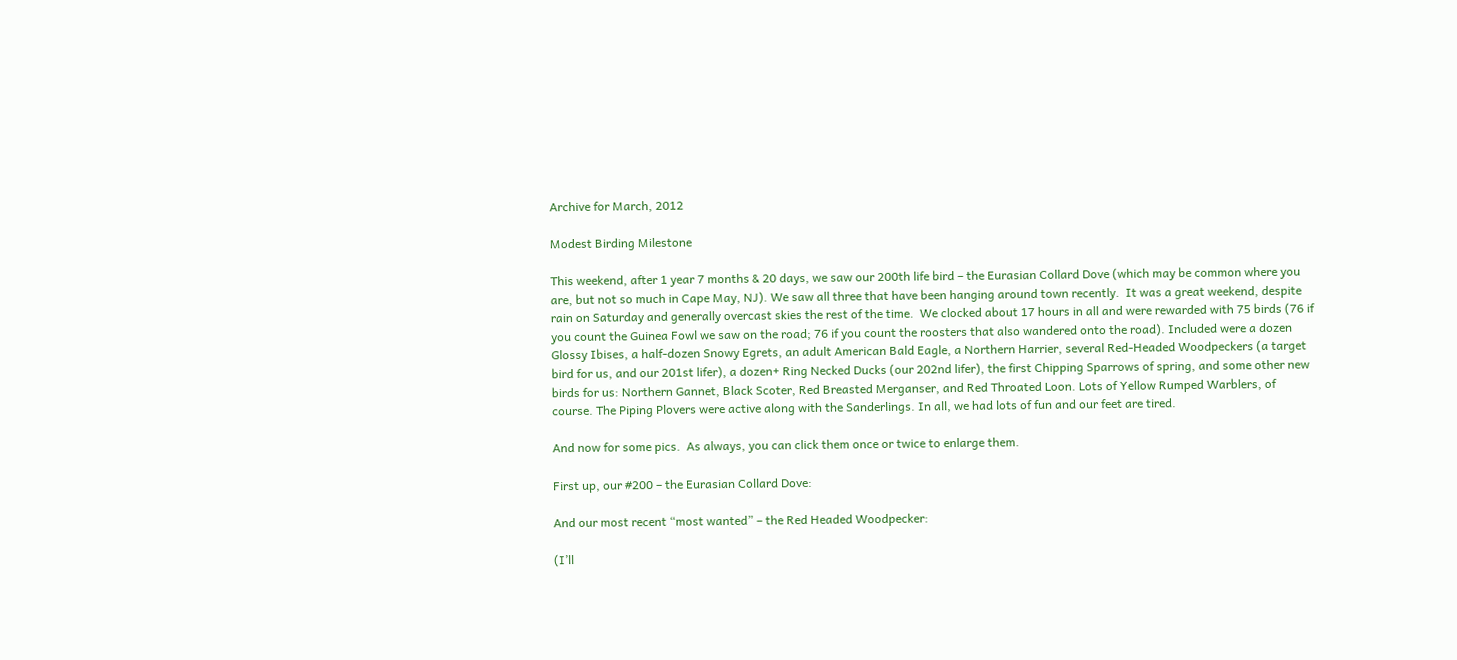Archive for March, 2012

Modest Birding Milestone

This weekend, after 1 year 7 months & 20 days, we saw our 200th life bird – the Eurasian Collard Dove (which may be common where you are, but not so much in Cape May, NJ). We saw all three that have been hanging around town recently.  It was a great weekend, despite rain on Saturday and generally overcast skies the rest of the time.  We clocked about 17 hours in all and were rewarded with 75 birds (76 if you count the Guinea Fowl we saw on the road; 76 if you count the roosters that also wandered onto the road). Included were a dozen Glossy Ibises, a half-dozen Snowy Egrets, an adult American Bald Eagle, a Northern Harrier, several Red-Headed Woodpeckers (a target bird for us, and our 201st lifer), a dozen+ Ring Necked Ducks (our 202nd lifer), the first Chipping Sparrows of spring, and some other new birds for us: Northern Gannet, Black Scoter, Red Breasted Merganser, and Red Throated Loon. Lots of Yellow Rumped Warblers, of course. The Piping Plovers were active along with the Sanderlings. In all, we had lots of fun and our feet are tired.

And now for some pics.  As always, you can click them once or twice to enlarge them.

First up, our #200 – the Eurasian Collard Dove:

And our most recent “most wanted” – the Red Headed Woodpecker:

(I’ll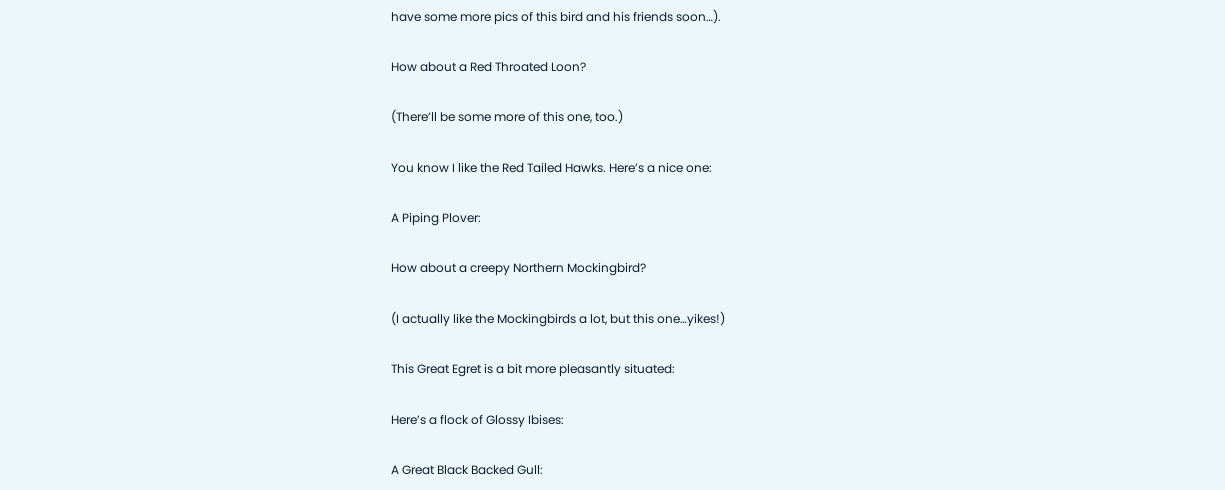have some more pics of this bird and his friends soon…).

How about a Red Throated Loon?

(There’ll be some more of this one, too.)

You know I like the Red Tailed Hawks. Here’s a nice one:

A Piping Plover:

How about a creepy Northern Mockingbird?

(I actually like the Mockingbirds a lot, but this one…yikes!)

This Great Egret is a bit more pleasantly situated:

Here’s a flock of Glossy Ibises:

A Great Black Backed Gull: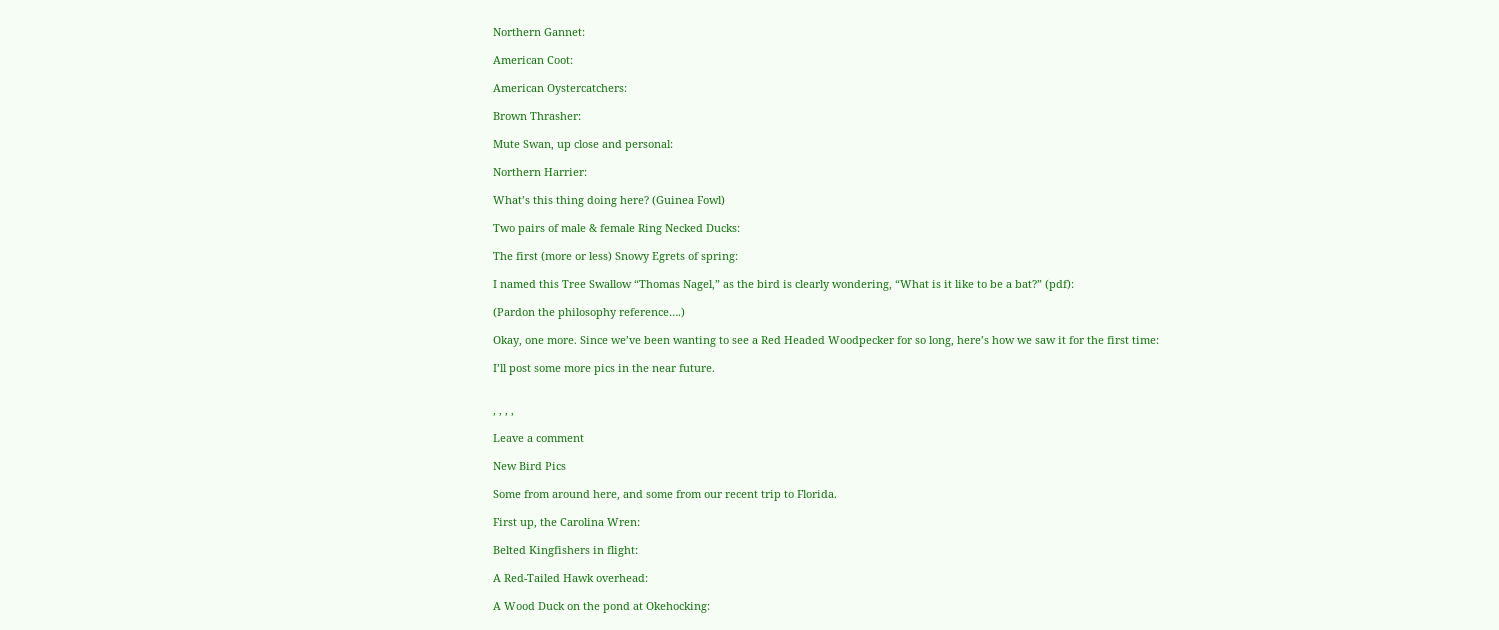Northern Gannet:

American Coot:

American Oystercatchers:

Brown Thrasher:

Mute Swan, up close and personal:

Northern Harrier:

What’s this thing doing here? (Guinea Fowl)

Two pairs of male & female Ring Necked Ducks:

The first (more or less) Snowy Egrets of spring:

I named this Tree Swallow “Thomas Nagel,” as the bird is clearly wondering, “What is it like to be a bat?” (pdf):

(Pardon the philosophy reference….)

Okay, one more. Since we’ve been wanting to see a Red Headed Woodpecker for so long, here’s how we saw it for the first time:

I’ll post some more pics in the near future.


, , , ,

Leave a comment

New Bird Pics

Some from around here, and some from our recent trip to Florida.

First up, the Carolina Wren:

Belted Kingfishers in flight:

A Red-Tailed Hawk overhead:

A Wood Duck on the pond at Okehocking: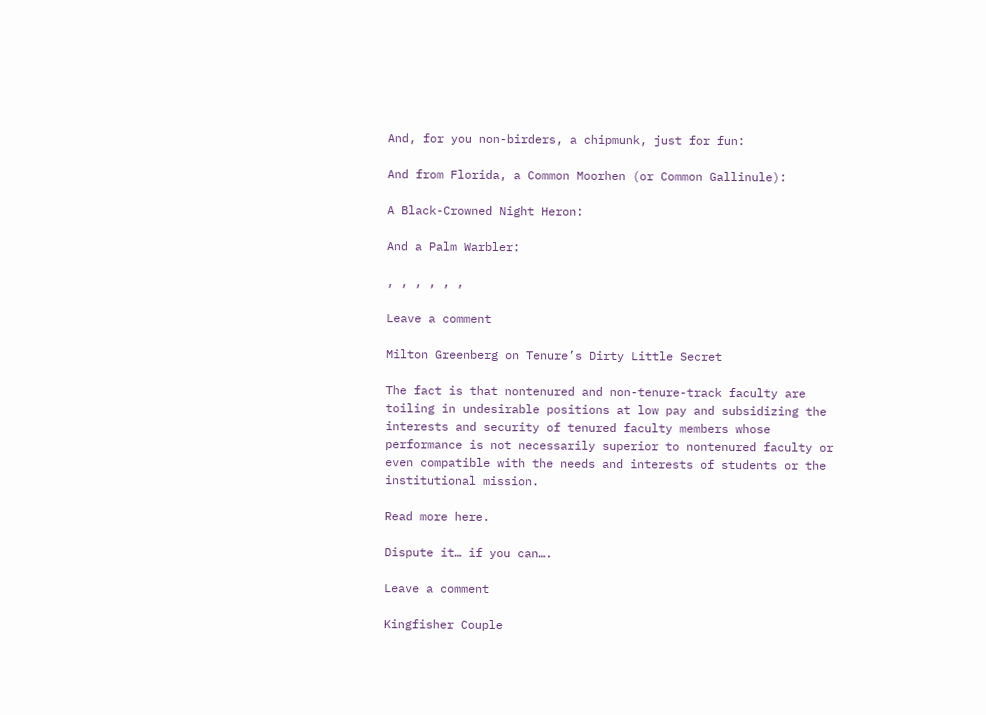And, for you non-birders, a chipmunk, just for fun:

And from Florida, a Common Moorhen (or Common Gallinule):

A Black-Crowned Night Heron:

And a Palm Warbler:

, , , , , ,

Leave a comment

Milton Greenberg on Tenure’s Dirty Little Secret

The fact is that nontenured and non-tenure-track faculty are toiling in undesirable positions at low pay and subsidizing the interests and security of tenured faculty members whose performance is not necessarily superior to nontenured faculty or even compatible with the needs and interests of students or the institutional mission.

Read more here.

Dispute it… if you can….

Leave a comment

Kingfisher Couple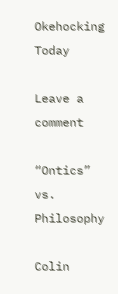Okehocking Today

Leave a comment

“Ontics” vs. Philosophy

Colin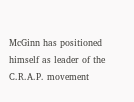McGinn has positioned himself as leader of the C.R.A.P. movement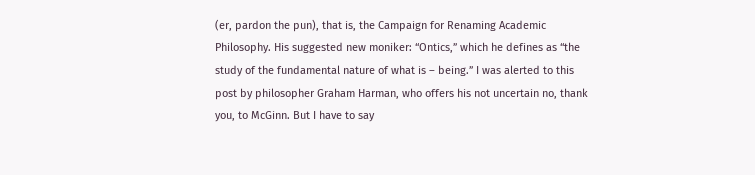(er, pardon the pun), that is, the Campaign for Renaming Academic Philosophy. His suggested new moniker: “Ontics,” which he defines as “the study of the fundamental nature of what is – being.” I was alerted to this post by philosopher Graham Harman, who offers his not uncertain no, thank you, to McGinn. But I have to say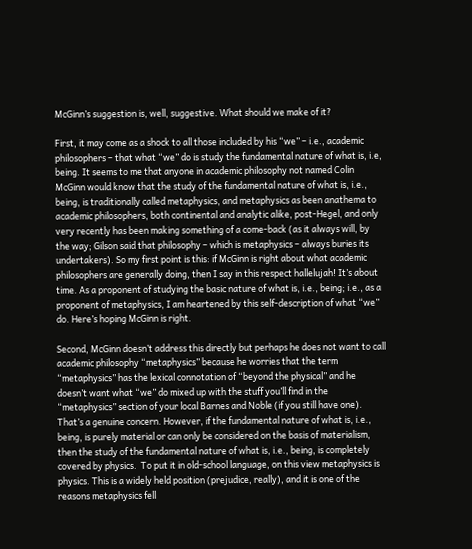McGinn’s suggestion is, well, suggestive. What should we make of it?

First, it may come as a shock to all those included by his “we” – i.e., academic philosophers – that what “we” do is study the fundamental nature of what is, i.e, being. It seems to me that anyone in academic philosophy not named Colin McGinn would know that the study of the fundamental nature of what is, i.e., being, is traditionally called metaphysics, and metaphysics as been anathema to academic philosophers, both continental and analytic alike, post-Hegel, and only very recently has been making something of a come-back (as it always will, by the way; Gilson said that philosophy – which is metaphysics – always buries its undertakers). So my first point is this: if McGinn is right about what academic philosophers are generally doing, then I say in this respect hallelujah! It’s about time. As a proponent of studying the basic nature of what is, i.e., being; i.e., as a proponent of metaphysics, I am heartened by this self-description of what “we” do. Here’s hoping McGinn is right.

Second, McGinn doesn’t address this directly but perhaps he does not want to call academic philosophy “metaphysics” because he worries that the term “metaphysics” has the lexical connotation of “beyond the physical” and he doesn’t want what “we” do mixed up with the stuff you’ll find in the “metaphysics” section of your local Barnes and Noble (if you still have one). That’s a genuine concern. However, if the fundamental nature of what is, i.e., being, is purely material or can only be considered on the basis of materialism, then the study of the fundamental nature of what is, i.e., being, is completely covered by physics.  To put it in old-school language, on this view metaphysics is physics. This is a widely held position (prejudice, really), and it is one of the reasons metaphysics fell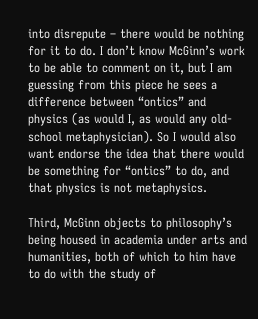into disrepute – there would be nothing for it to do. I don’t know McGinn’s work to be able to comment on it, but I am guessing from this piece he sees a difference between “ontics” and physics (as would I, as would any old-school metaphysician). So I would also want endorse the idea that there would be something for “ontics” to do, and that physics is not metaphysics.

Third, McGinn objects to philosophy’s being housed in academia under arts and humanities, both of which to him have to do with the study of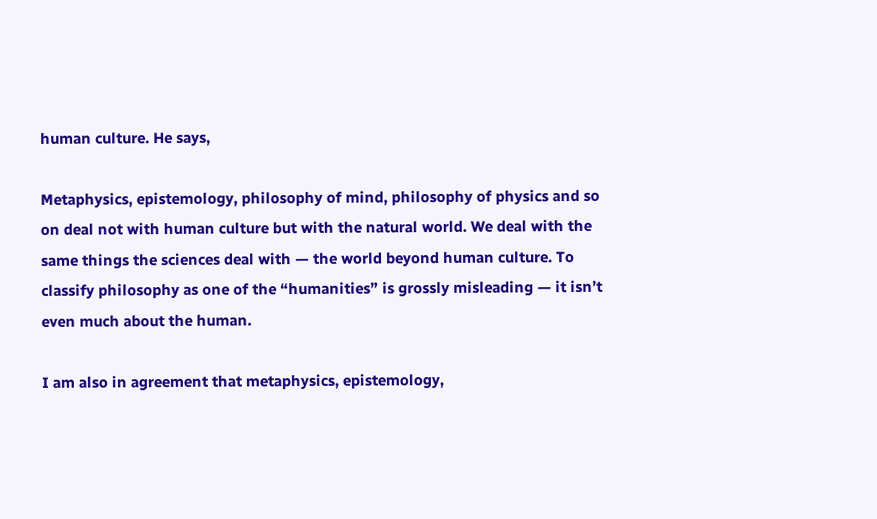human culture. He says,

Metaphysics, epistemology, philosophy of mind, philosophy of physics and so on deal not with human culture but with the natural world. We deal with the same things the sciences deal with — the world beyond human culture. To classify philosophy as one of the “humanities” is grossly misleading — it isn’t even much about the human.

I am also in agreement that metaphysics, epistemology,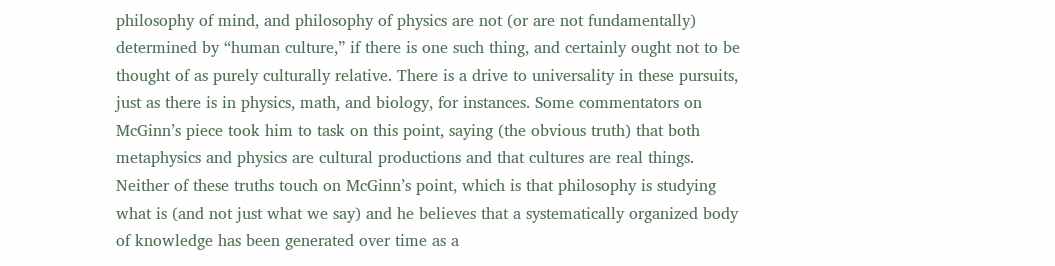philosophy of mind, and philosophy of physics are not (or are not fundamentally) determined by “human culture,” if there is one such thing, and certainly ought not to be thought of as purely culturally relative. There is a drive to universality in these pursuits, just as there is in physics, math, and biology, for instances. Some commentators on McGinn’s piece took him to task on this point, saying (the obvious truth) that both metaphysics and physics are cultural productions and that cultures are real things. Neither of these truths touch on McGinn’s point, which is that philosophy is studying what is (and not just what we say) and he believes that a systematically organized body of knowledge has been generated over time as a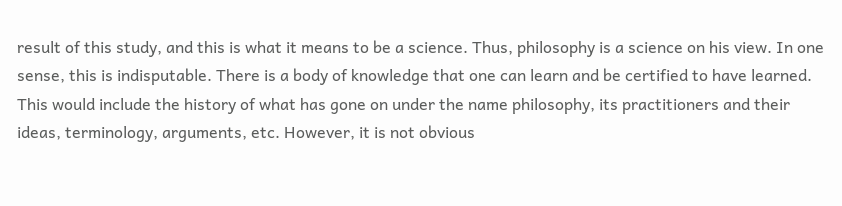result of this study, and this is what it means to be a science. Thus, philosophy is a science on his view. In one sense, this is indisputable. There is a body of knowledge that one can learn and be certified to have learned. This would include the history of what has gone on under the name philosophy, its practitioners and their ideas, terminology, arguments, etc. However, it is not obvious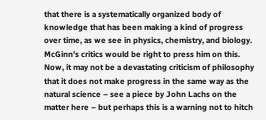that there is a systematically organized body of knowledge that has been making a kind of progress over time, as we see in physics, chemistry, and biology. McGinn’s critics would be right to press him on this. Now, it may not be a devastating criticism of philosophy that it does not make progress in the same way as the natural science – see a piece by John Lachs on the matter here – but perhaps this is a warning not to hitch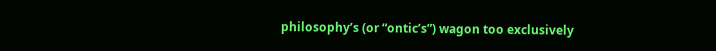philosophy’s (or “ontic’s”) wagon too exclusively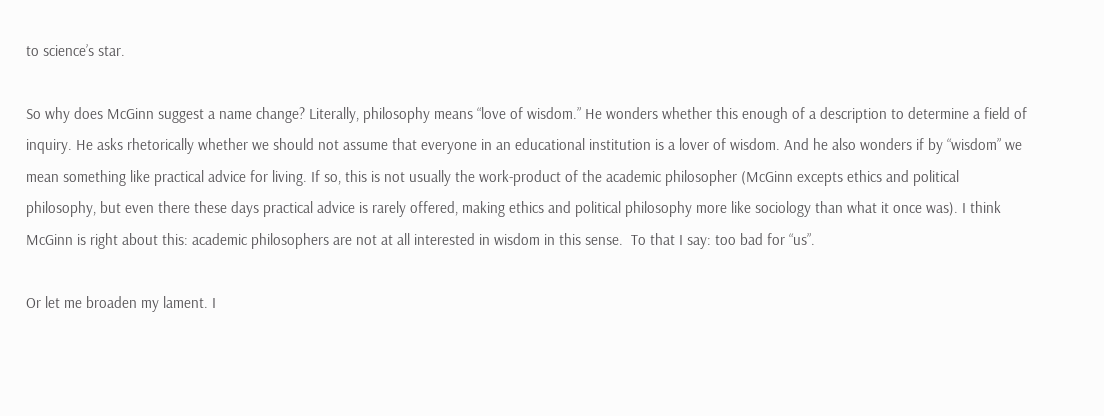to science’s star.

So why does McGinn suggest a name change? Literally, philosophy means “love of wisdom.” He wonders whether this enough of a description to determine a field of inquiry. He asks rhetorically whether we should not assume that everyone in an educational institution is a lover of wisdom. And he also wonders if by “wisdom” we mean something like practical advice for living. If so, this is not usually the work-product of the academic philosopher (McGinn excepts ethics and political philosophy, but even there these days practical advice is rarely offered, making ethics and political philosophy more like sociology than what it once was). I think McGinn is right about this: academic philosophers are not at all interested in wisdom in this sense.  To that I say: too bad for “us”.

Or let me broaden my lament. I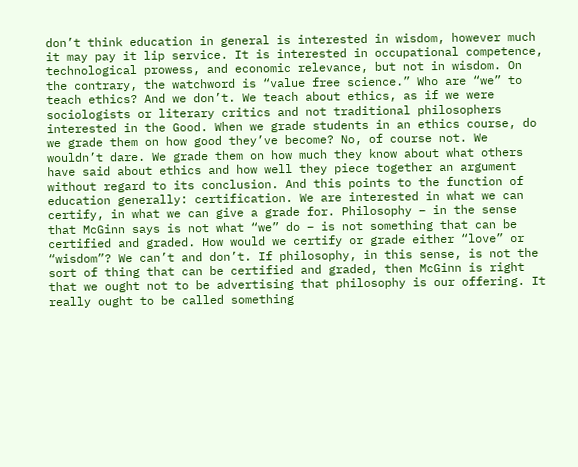don’t think education in general is interested in wisdom, however much it may pay it lip service. It is interested in occupational competence, technological prowess, and economic relevance, but not in wisdom. On the contrary, the watchword is “value free science.” Who are “we” to teach ethics? And we don’t. We teach about ethics, as if we were sociologists or literary critics and not traditional philosophers interested in the Good. When we grade students in an ethics course, do we grade them on how good they’ve become? No, of course not. We wouldn’t dare. We grade them on how much they know about what others have said about ethics and how well they piece together an argument without regard to its conclusion. And this points to the function of education generally: certification. We are interested in what we can certify, in what we can give a grade for. Philosophy – in the sense that McGinn says is not what “we” do – is not something that can be certified and graded. How would we certify or grade either “love” or “wisdom”? We can’t and don’t. If philosophy, in this sense, is not the sort of thing that can be certified and graded, then McGinn is right that we ought not to be advertising that philosophy is our offering. It really ought to be called something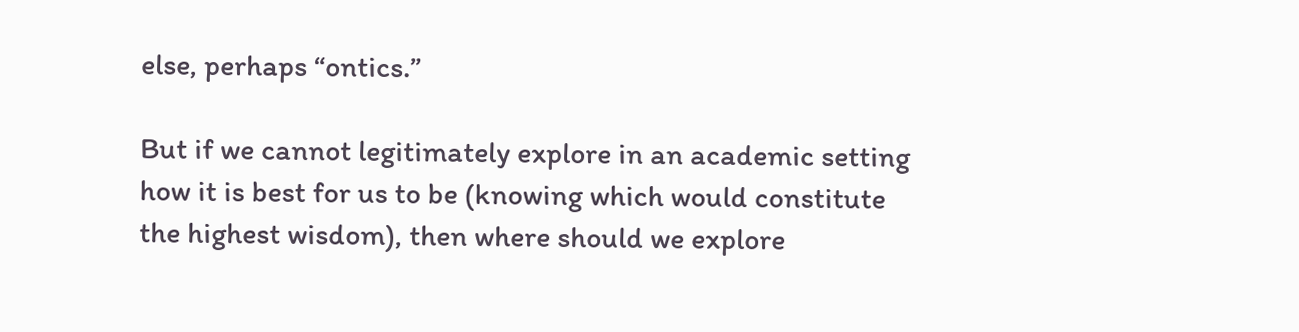else, perhaps “ontics.”

But if we cannot legitimately explore in an academic setting how it is best for us to be (knowing which would constitute the highest wisdom), then where should we explore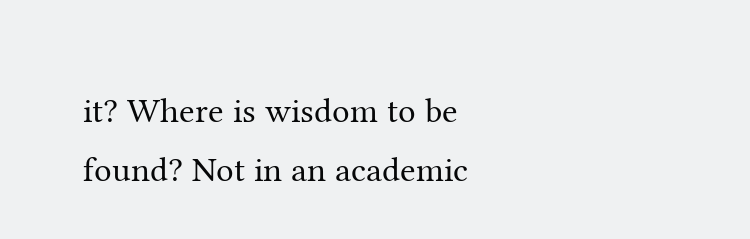it? Where is wisdom to be found? Not in an academic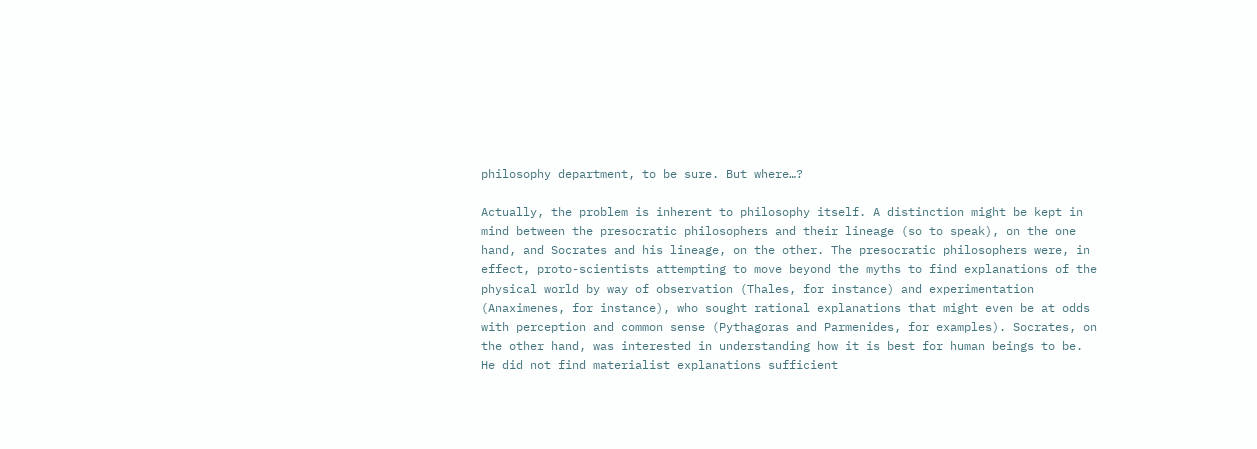philosophy department, to be sure. But where…?

Actually, the problem is inherent to philosophy itself. A distinction might be kept in mind between the presocratic philosophers and their lineage (so to speak), on the one hand, and Socrates and his lineage, on the other. The presocratic philosophers were, in effect, proto-scientists attempting to move beyond the myths to find explanations of the physical world by way of observation (Thales, for instance) and experimentation (Anaximenes, for instance), who sought rational explanations that might even be at odds with perception and common sense (Pythagoras and Parmenides, for examples). Socrates, on the other hand, was interested in understanding how it is best for human beings to be. He did not find materialist explanations sufficient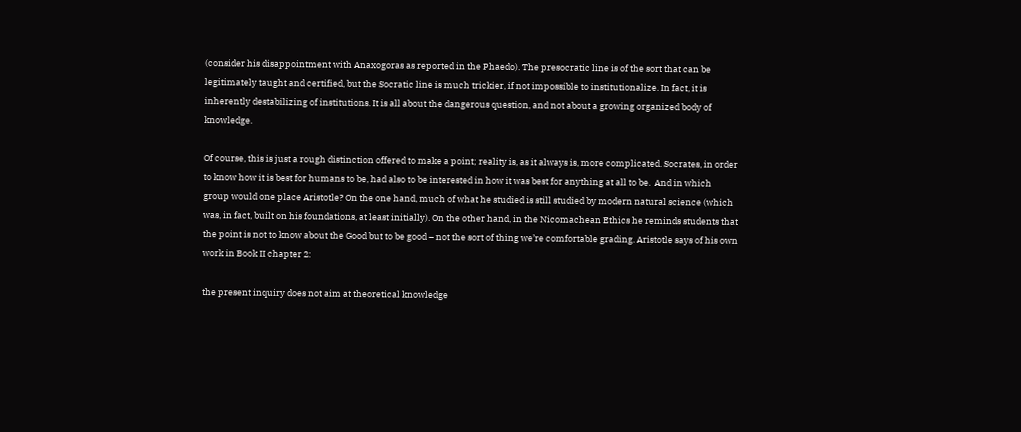(consider his disappointment with Anaxogoras as reported in the Phaedo). The presocratic line is of the sort that can be legitimately taught and certified, but the Socratic line is much trickier, if not impossible to institutionalize. In fact, it is inherently destabilizing of institutions. It is all about the dangerous question, and not about a growing organized body of knowledge.

Of course, this is just a rough distinction offered to make a point; reality is, as it always is, more complicated. Socrates, in order to know how it is best for humans to be, had also to be interested in how it was best for anything at all to be.  And in which group would one place Aristotle? On the one hand, much of what he studied is still studied by modern natural science (which was, in fact, built on his foundations, at least initially). On the other hand, in the Nicomachean Ethics he reminds students that the point is not to know about the Good but to be good – not the sort of thing we’re comfortable grading. Aristotle says of his own work in Book II chapter 2:

the present inquiry does not aim at theoretical knowledge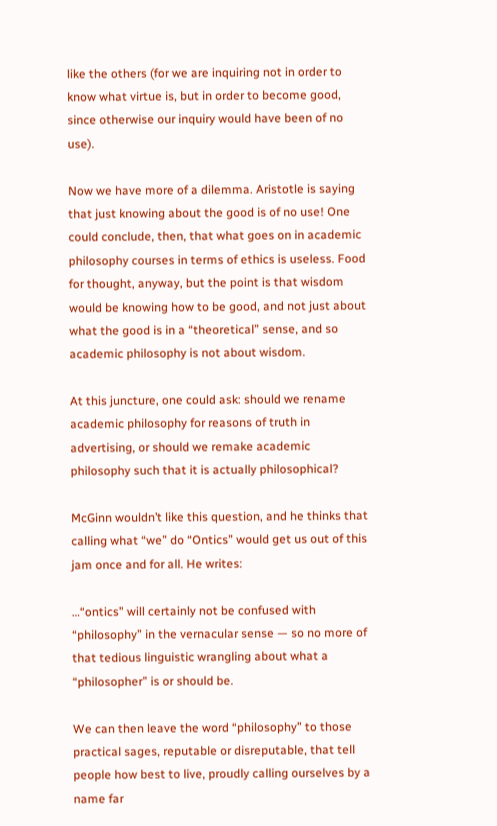like the others (for we are inquiring not in order to know what virtue is, but in order to become good, since otherwise our inquiry would have been of no use).

Now we have more of a dilemma. Aristotle is saying that just knowing about the good is of no use! One could conclude, then, that what goes on in academic philosophy courses in terms of ethics is useless. Food for thought, anyway, but the point is that wisdom would be knowing how to be good, and not just about what the good is in a “theoretical” sense, and so academic philosophy is not about wisdom.

At this juncture, one could ask: should we rename academic philosophy for reasons of truth in advertising, or should we remake academic philosophy such that it is actually philosophical?

McGinn wouldn’t like this question, and he thinks that calling what “we” do “Ontics” would get us out of this jam once and for all. He writes:

…“ontics” will certainly not be confused with “philosophy” in the vernacular sense — so no more of that tedious linguistic wrangling about what a “philosopher” is or should be.

We can then leave the word “philosophy” to those practical sages, reputable or disreputable, that tell people how best to live, proudly calling ourselves by a name far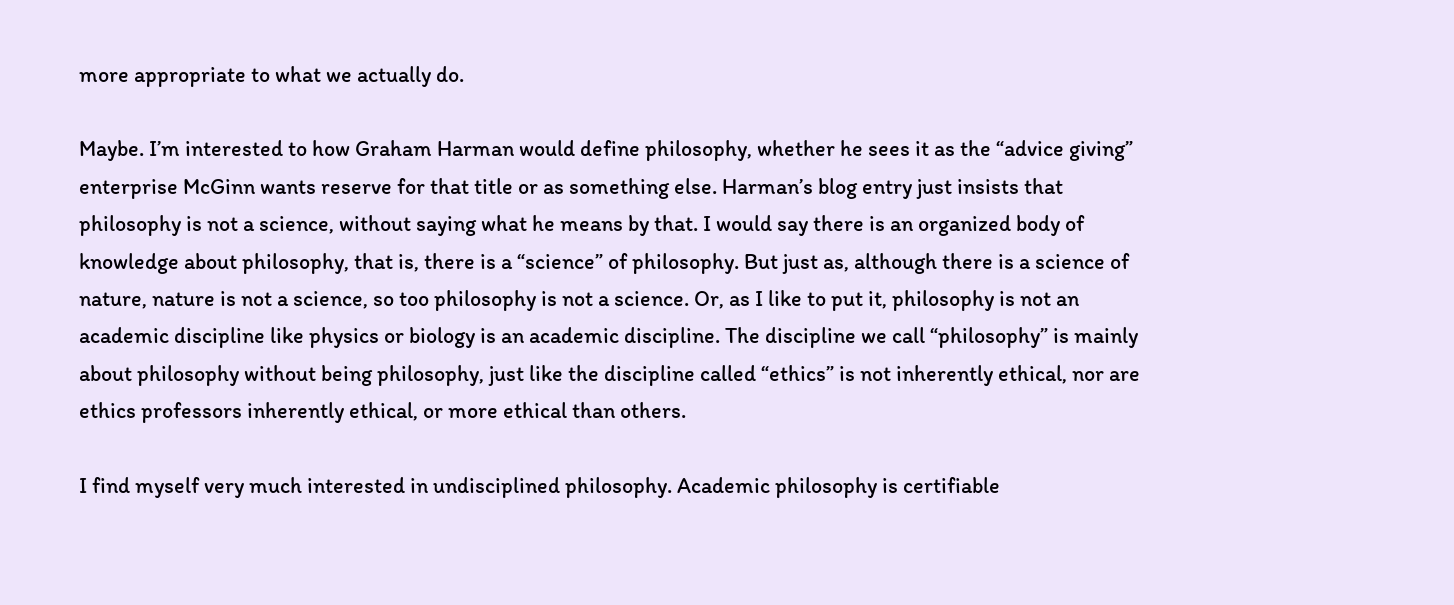more appropriate to what we actually do.

Maybe. I’m interested to how Graham Harman would define philosophy, whether he sees it as the “advice giving” enterprise McGinn wants reserve for that title or as something else. Harman’s blog entry just insists that philosophy is not a science, without saying what he means by that. I would say there is an organized body of knowledge about philosophy, that is, there is a “science” of philosophy. But just as, although there is a science of nature, nature is not a science, so too philosophy is not a science. Or, as I like to put it, philosophy is not an academic discipline like physics or biology is an academic discipline. The discipline we call “philosophy” is mainly about philosophy without being philosophy, just like the discipline called “ethics” is not inherently ethical, nor are ethics professors inherently ethical, or more ethical than others.

I find myself very much interested in undisciplined philosophy. Academic philosophy is certifiable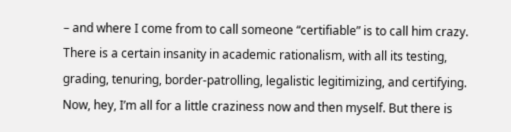– and where I come from to call someone “certifiable” is to call him crazy. There is a certain insanity in academic rationalism, with all its testing, grading, tenuring, border-patrolling, legalistic legitimizing, and certifying. Now, hey, I’m all for a little craziness now and then myself. But there is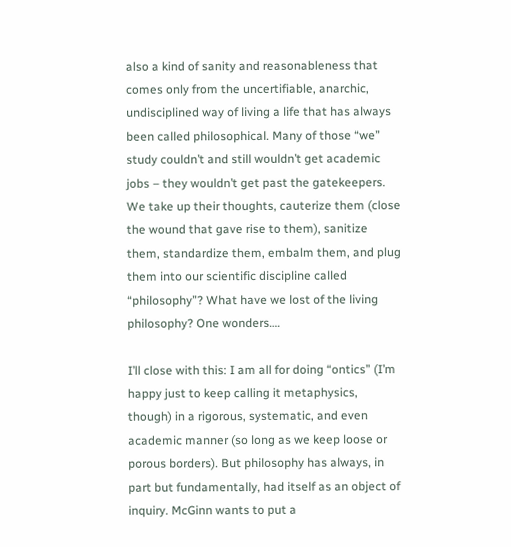also a kind of sanity and reasonableness that comes only from the uncertifiable, anarchic, undisciplined way of living a life that has always been called philosophical. Many of those “we” study couldn’t and still wouldn’t get academic jobs – they wouldn’t get past the gatekeepers. We take up their thoughts, cauterize them (close the wound that gave rise to them), sanitize them, standardize them, embalm them, and plug them into our scientific discipline called “philosophy”? What have we lost of the living philosophy? One wonders….

I’ll close with this: I am all for doing “ontics” (I’m happy just to keep calling it metaphysics, though) in a rigorous, systematic, and even academic manner (so long as we keep loose or porous borders). But philosophy has always, in part but fundamentally, had itself as an object of inquiry. McGinn wants to put a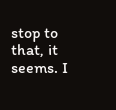stop to that, it seems. I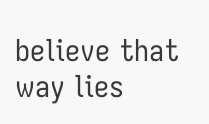believe that way lies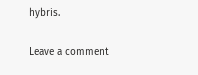hybris.

Leave a comment